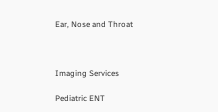Ear, Nose and Throat



Imaging Services

Pediatric ENT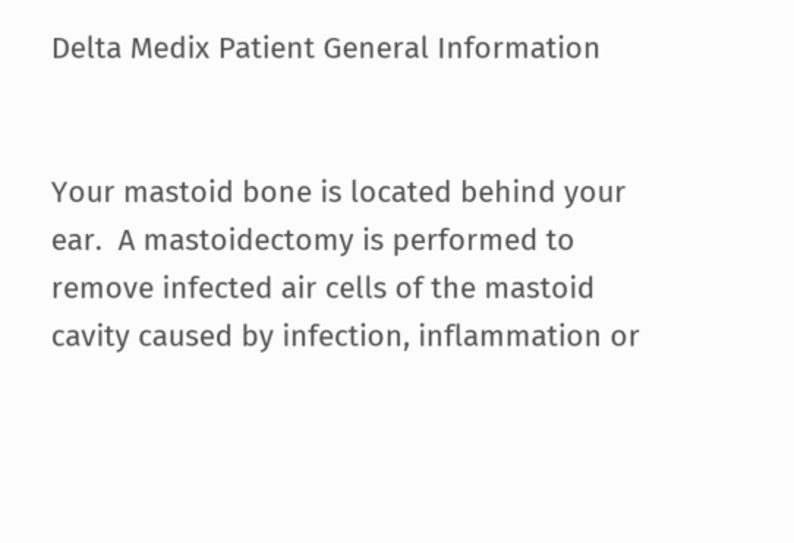Delta Medix Patient General Information


Your mastoid bone is located behind your ear.  A mastoidectomy is performed to remove infected air cells of the mastoid cavity caused by infection, inflammation or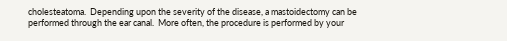cholesteatoma.  Depending upon the severity of the disease, a mastoidectomy can be performed through the ear canal.  More often, the procedure is performed by your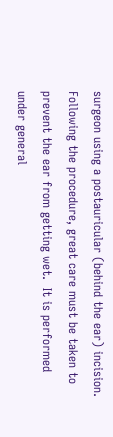surgeon using a postauricular (behind the ear) incision.  Following the procedure, great care must be taken to prevent the ear from getting wet.  It is performed under general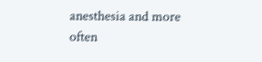anesthesia and more often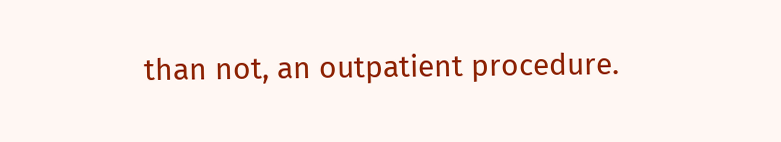than not, an outpatient procedure.